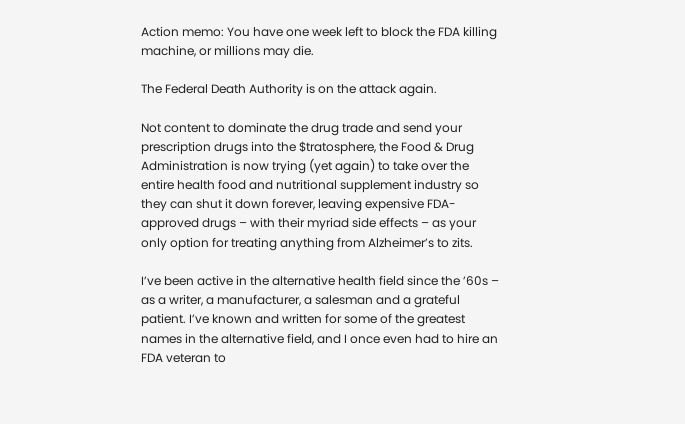Action memo: You have one week left to block the FDA killing machine, or millions may die.

The Federal Death Authority is on the attack again.

Not content to dominate the drug trade and send your prescription drugs into the $tratosphere, the Food & Drug Administration is now trying (yet again) to take over the entire health food and nutritional supplement industry so they can shut it down forever, leaving expensive FDA-approved drugs – with their myriad side effects – as your only option for treating anything from Alzheimer’s to zits.

I’ve been active in the alternative health field since the ’60s – as a writer, a manufacturer, a salesman and a grateful patient. I’ve known and written for some of the greatest names in the alternative field, and I once even had to hire an FDA veteran to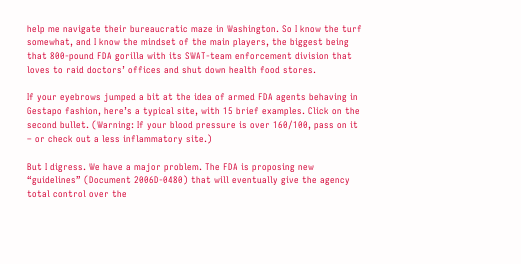help me navigate their bureaucratic maze in Washington. So I know the turf somewhat, and I know the mindset of the main players, the biggest being that 800-pound FDA gorilla with its SWAT-team enforcement division that loves to raid doctors’ offices and shut down health food stores.

If your eyebrows jumped a bit at the idea of armed FDA agents behaving in Gestapo fashion, here’s a typical site, with 15 brief examples. Click on the second bullet. (Warning: If your blood pressure is over 160/100, pass on it – or check out a less inflammatory site.)

But I digress. We have a major problem. The FDA is proposing new “guidelines” (Document 2006D-0480) that will eventually give the agency total control over the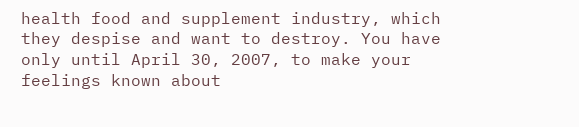health food and supplement industry, which they despise and want to destroy. You have only until April 30, 2007, to make your feelings known about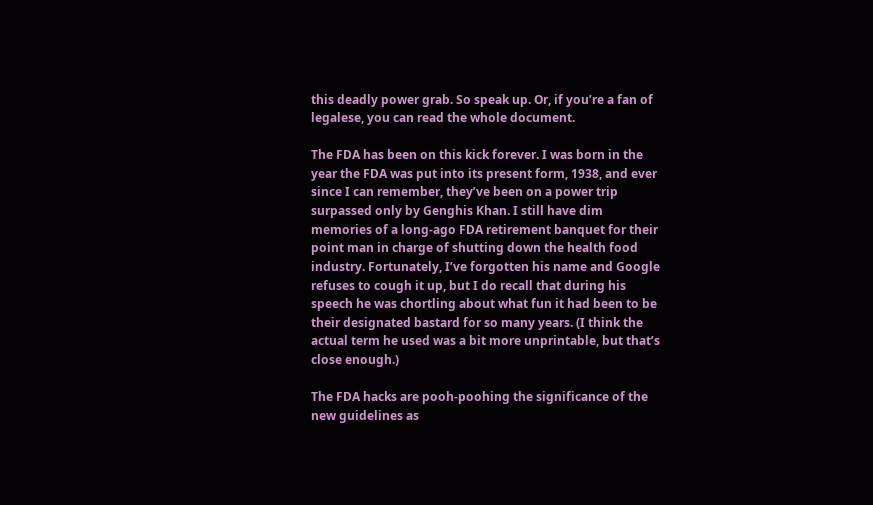this deadly power grab. So speak up. Or, if you’re a fan of legalese, you can read the whole document.

The FDA has been on this kick forever. I was born in the year the FDA was put into its present form, 1938, and ever since I can remember, they’ve been on a power trip surpassed only by Genghis Khan. I still have dim memories of a long-ago FDA retirement banquet for their point man in charge of shutting down the health food industry. Fortunately, I’ve forgotten his name and Google refuses to cough it up, but I do recall that during his speech he was chortling about what fun it had been to be their designated bastard for so many years. (I think the actual term he used was a bit more unprintable, but that’s close enough.)

The FDA hacks are pooh-poohing the significance of the new guidelines as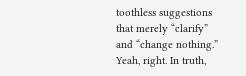toothless suggestions that merely “clarify” and “change nothing.” Yeah, right. In truth,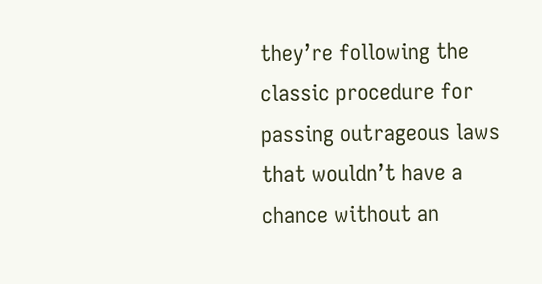they’re following the classic procedure for passing outrageous laws that wouldn’t have a chance without an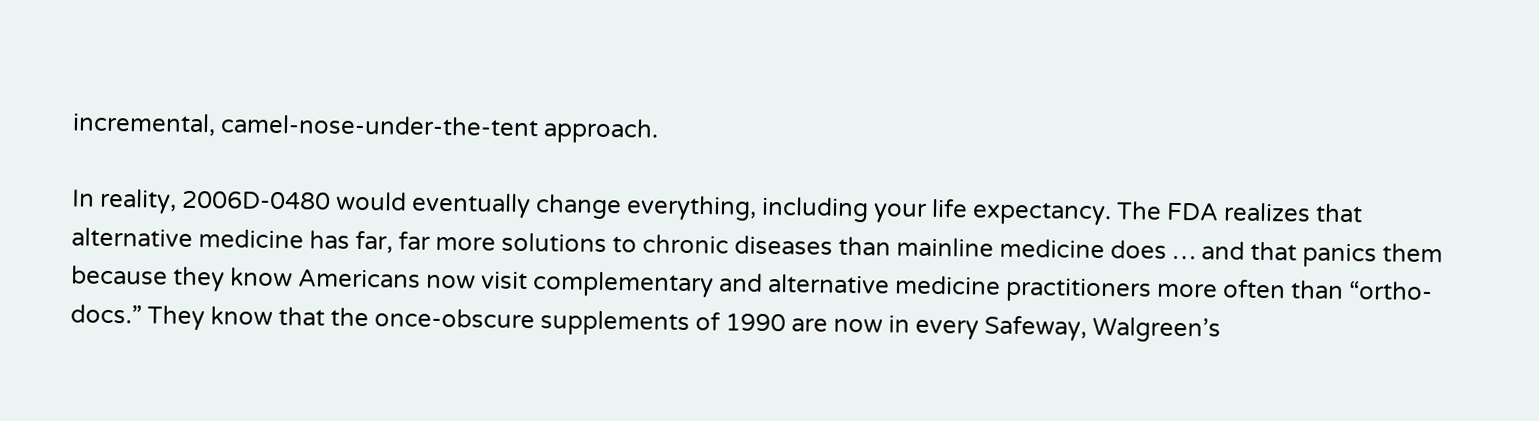incremental, camel-nose-under-the-tent approach.

In reality, 2006D-0480 would eventually change everything, including your life expectancy. The FDA realizes that alternative medicine has far, far more solutions to chronic diseases than mainline medicine does … and that panics them because they know Americans now visit complementary and alternative medicine practitioners more often than “ortho-docs.” They know that the once-obscure supplements of 1990 are now in every Safeway, Walgreen’s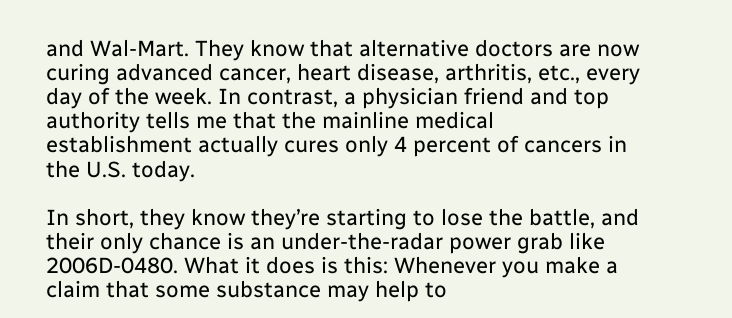and Wal-Mart. They know that alternative doctors are now curing advanced cancer, heart disease, arthritis, etc., every day of the week. In contrast, a physician friend and top authority tells me that the mainline medical establishment actually cures only 4 percent of cancers in the U.S. today.

In short, they know they’re starting to lose the battle, and their only chance is an under-the-radar power grab like 2006D-0480. What it does is this: Whenever you make a claim that some substance may help to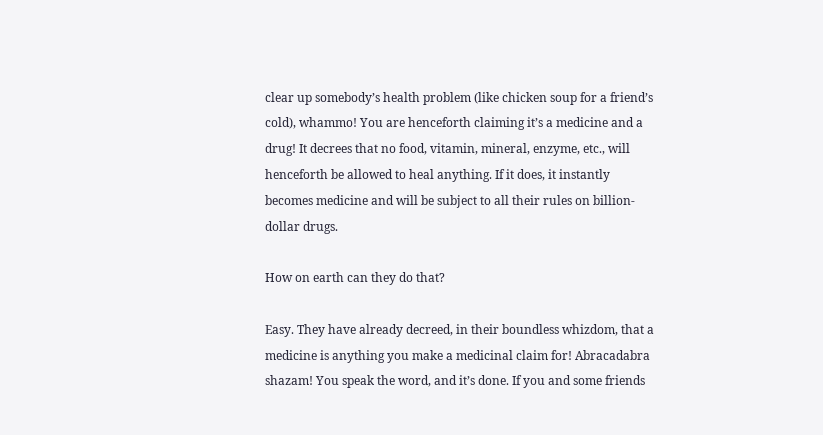clear up somebody’s health problem (like chicken soup for a friend’s cold), whammo! You are henceforth claiming it’s a medicine and a drug! It decrees that no food, vitamin, mineral, enzyme, etc., will henceforth be allowed to heal anything. If it does, it instantly becomes medicine and will be subject to all their rules on billion-dollar drugs.

How on earth can they do that?

Easy. They have already decreed, in their boundless whizdom, that a medicine is anything you make a medicinal claim for! Abracadabra shazam! You speak the word, and it’s done. If you and some friends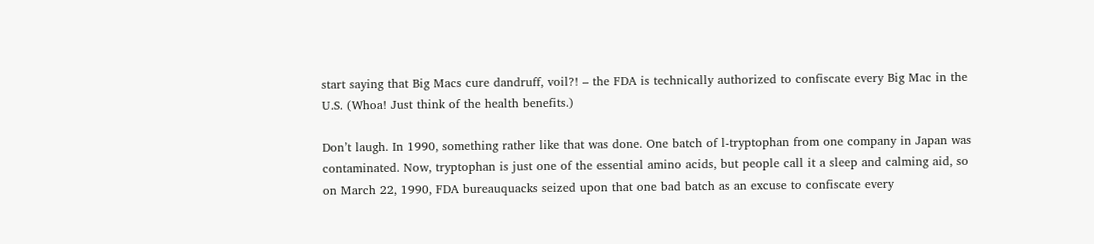start saying that Big Macs cure dandruff, voil?! – the FDA is technically authorized to confiscate every Big Mac in the U.S. (Whoa! Just think of the health benefits.)

Don’t laugh. In 1990, something rather like that was done. One batch of l-tryptophan from one company in Japan was contaminated. Now, tryptophan is just one of the essential amino acids, but people call it a sleep and calming aid, so on March 22, 1990, FDA bureauquacks seized upon that one bad batch as an excuse to confiscate every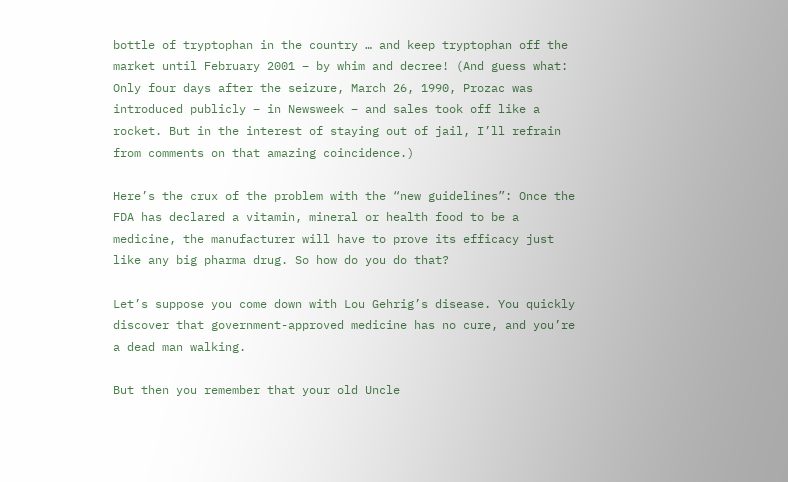bottle of tryptophan in the country … and keep tryptophan off the market until February 2001 – by whim and decree! (And guess what: Only four days after the seizure, March 26, 1990, Prozac was introduced publicly – in Newsweek – and sales took off like a rocket. But in the interest of staying out of jail, I’ll refrain from comments on that amazing coincidence.)

Here’s the crux of the problem with the “new guidelines”: Once the FDA has declared a vitamin, mineral or health food to be a medicine, the manufacturer will have to prove its efficacy just like any big pharma drug. So how do you do that?

Let’s suppose you come down with Lou Gehrig’s disease. You quickly discover that government-approved medicine has no cure, and you’re a dead man walking.

But then you remember that your old Uncle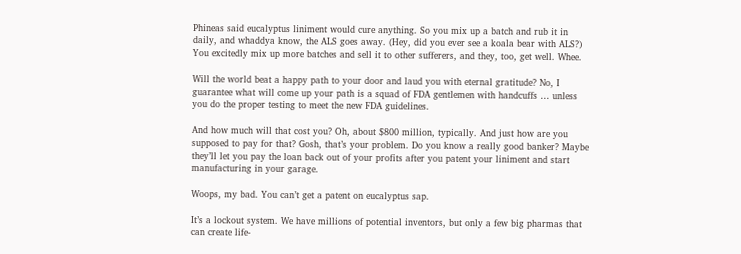Phineas said eucalyptus liniment would cure anything. So you mix up a batch and rub it in daily, and whaddya know, the ALS goes away. (Hey, did you ever see a koala bear with ALS?) You excitedly mix up more batches and sell it to other sufferers, and they, too, get well. Whee.

Will the world beat a happy path to your door and laud you with eternal gratitude? No, I guarantee what will come up your path is a squad of FDA gentlemen with handcuffs … unless you do the proper testing to meet the new FDA guidelines.

And how much will that cost you? Oh, about $800 million, typically. And just how are you supposed to pay for that? Gosh, that’s your problem. Do you know a really good banker? Maybe they’ll let you pay the loan back out of your profits after you patent your liniment and start manufacturing in your garage.

Woops, my bad. You can’t get a patent on eucalyptus sap.

It’s a lockout system. We have millions of potential inventors, but only a few big pharmas that can create life-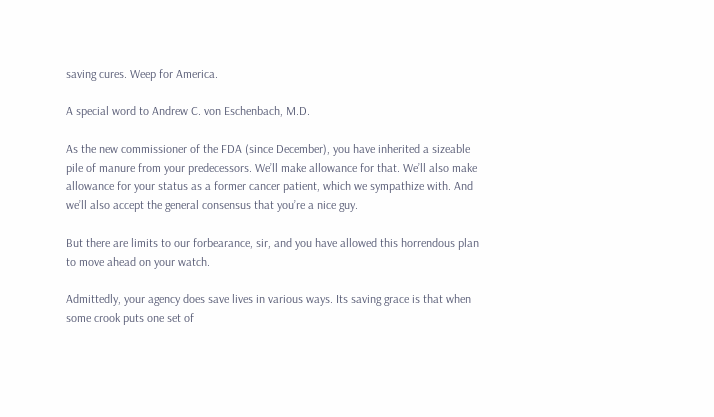saving cures. Weep for America.

A special word to Andrew C. von Eschenbach, M.D.

As the new commissioner of the FDA (since December), you have inherited a sizeable pile of manure from your predecessors. We’ll make allowance for that. We’ll also make allowance for your status as a former cancer patient, which we sympathize with. And we’ll also accept the general consensus that you’re a nice guy.

But there are limits to our forbearance, sir, and you have allowed this horrendous plan to move ahead on your watch.

Admittedly, your agency does save lives in various ways. Its saving grace is that when some crook puts one set of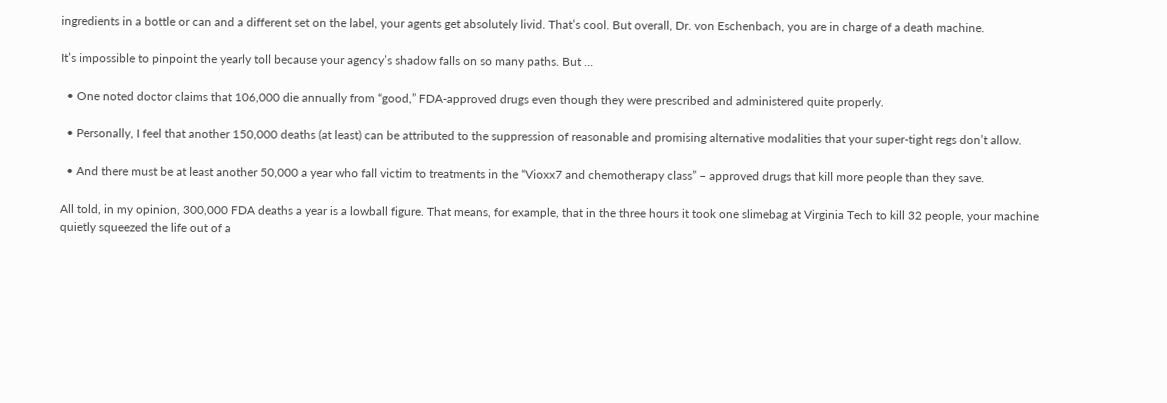ingredients in a bottle or can and a different set on the label, your agents get absolutely livid. That’s cool. But overall, Dr. von Eschenbach, you are in charge of a death machine.

It’s impossible to pinpoint the yearly toll because your agency’s shadow falls on so many paths. But …

  • One noted doctor claims that 106,000 die annually from “good,” FDA-approved drugs even though they were prescribed and administered quite properly.

  • Personally, I feel that another 150,000 deaths (at least) can be attributed to the suppression of reasonable and promising alternative modalities that your super-tight regs don’t allow.

  • And there must be at least another 50,000 a year who fall victim to treatments in the “Vioxx7 and chemotherapy class” – approved drugs that kill more people than they save.

All told, in my opinion, 300,000 FDA deaths a year is a lowball figure. That means, for example, that in the three hours it took one slimebag at Virginia Tech to kill 32 people, your machine quietly squeezed the life out of a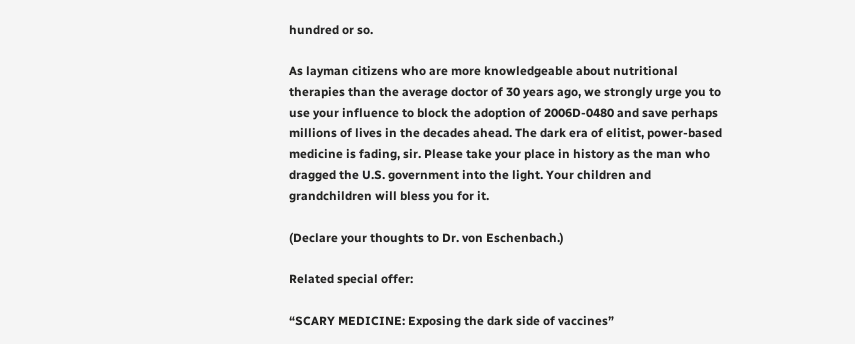hundred or so.

As layman citizens who are more knowledgeable about nutritional therapies than the average doctor of 30 years ago, we strongly urge you to use your influence to block the adoption of 2006D-0480 and save perhaps millions of lives in the decades ahead. The dark era of elitist, power-based medicine is fading, sir. Please take your place in history as the man who dragged the U.S. government into the light. Your children and grandchildren will bless you for it.

(Declare your thoughts to Dr. von Eschenbach.)

Related special offer:

“SCARY MEDICINE: Exposing the dark side of vaccines”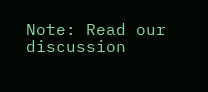Note: Read our discussion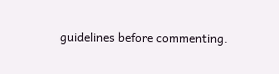guidelines before commenting.